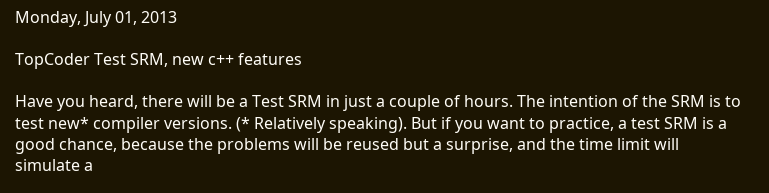Monday, July 01, 2013

TopCoder Test SRM, new c++ features

Have you heard, there will be a Test SRM in just a couple of hours. The intention of the SRM is to test new* compiler versions. (* Relatively speaking). But if you want to practice, a test SRM is a good chance, because the problems will be reused but a surprise, and the time limit will simulate a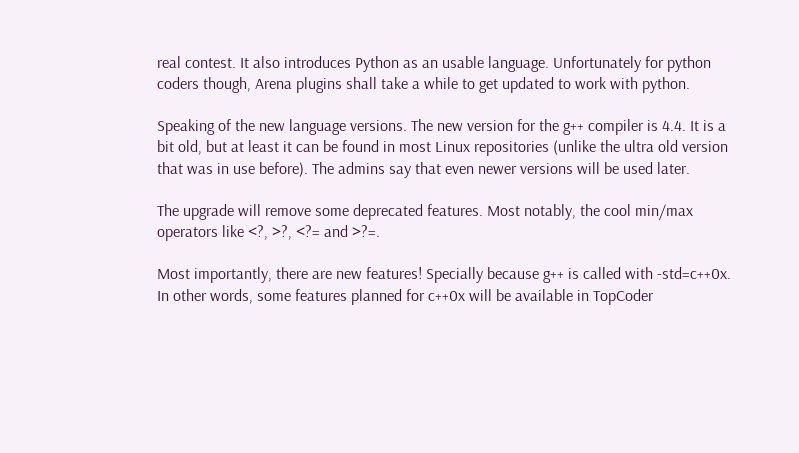real contest. It also introduces Python as an usable language. Unfortunately for python coders though, Arena plugins shall take a while to get updated to work with python.

Speaking of the new language versions. The new version for the g++ compiler is 4.4. It is a bit old, but at least it can be found in most Linux repositories (unlike the ultra old version that was in use before). The admins say that even newer versions will be used later.

The upgrade will remove some deprecated features. Most notably, the cool min/max operators like <?, >?, <?= and >?=.

Most importantly, there are new features! Specially because g++ is called with -std=c++0x. In other words, some features planned for c++0x will be available in TopCoder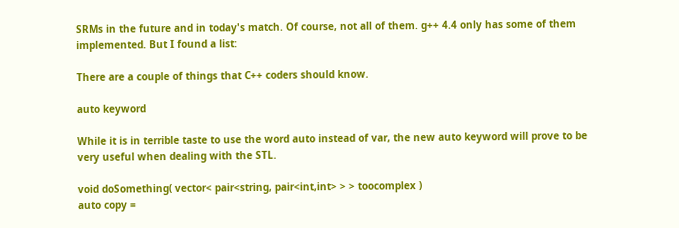SRMs in the future and in today's match. Of course, not all of them. g++ 4.4 only has some of them implemented. But I found a list:

There are a couple of things that C++ coders should know.

auto keyword

While it is in terrible taste to use the word auto instead of var, the new auto keyword will prove to be very useful when dealing with the STL.

void doSomething( vector< pair<string, pair<int,int> > > toocomplex )
auto copy =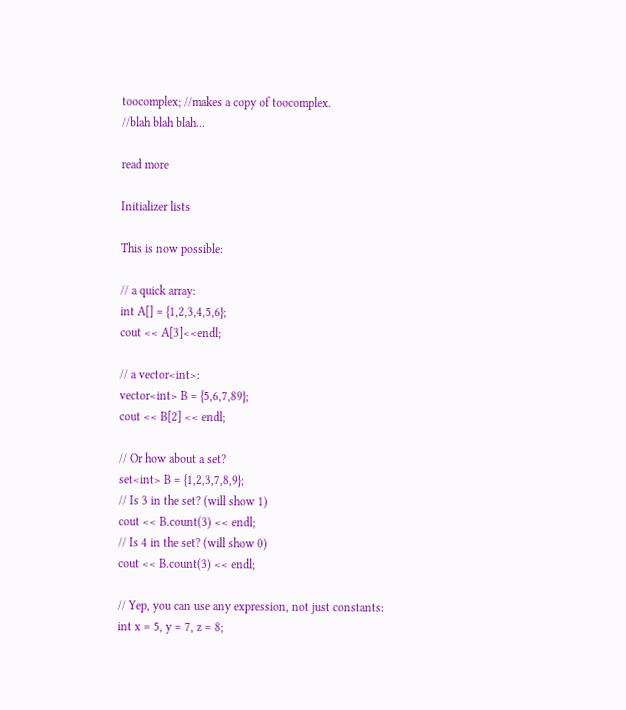toocomplex; //makes a copy of toocomplex.
//blah blah blah...

read more

Initializer lists

This is now possible:

// a quick array:
int A[] = {1,2,3,4,5,6};
cout << A[3]<<endl;

// a vector<int>:
vector<int> B = {5,6,7,89};
cout << B[2] << endl;

// Or how about a set?
set<int> B = {1,2,3,7,8,9};
// Is 3 in the set? (will show 1)
cout << B.count(3) << endl;
// Is 4 in the set? (will show 0)
cout << B.count(3) << endl;

// Yep, you can use any expression, not just constants:
int x = 5, y = 7, z = 8;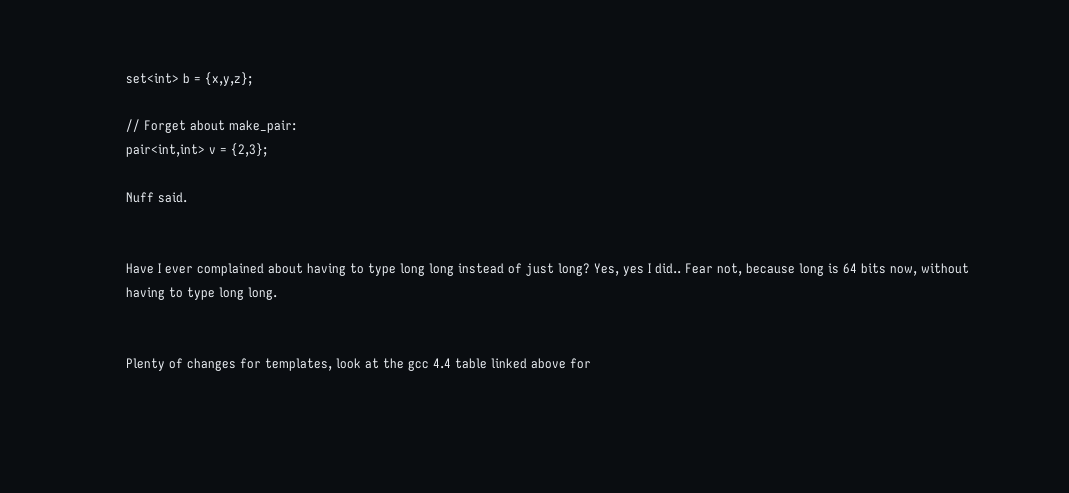set<int> b = {x,y,z};

// Forget about make_pair:
pair<int,int> v = {2,3};

Nuff said.


Have I ever complained about having to type long long instead of just long? Yes, yes I did.. Fear not, because long is 64 bits now, without having to type long long.


Plenty of changes for templates, look at the gcc 4.4 table linked above for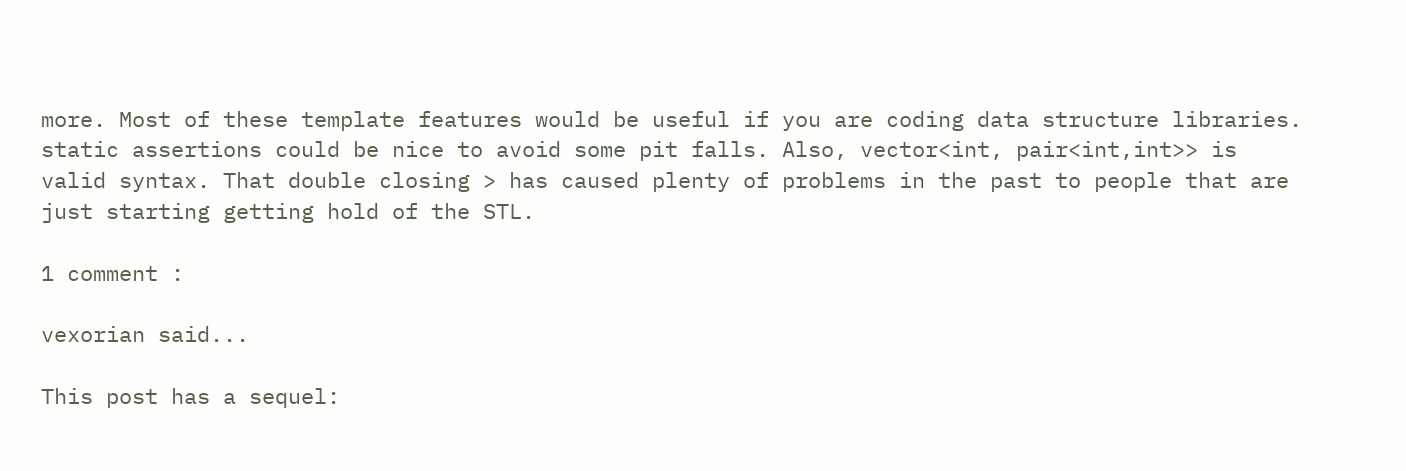more. Most of these template features would be useful if you are coding data structure libraries. static assertions could be nice to avoid some pit falls. Also, vector<int, pair<int,int>> is valid syntax. That double closing > has caused plenty of problems in the past to people that are just starting getting hold of the STL.

1 comment :

vexorian said...

This post has a sequel: